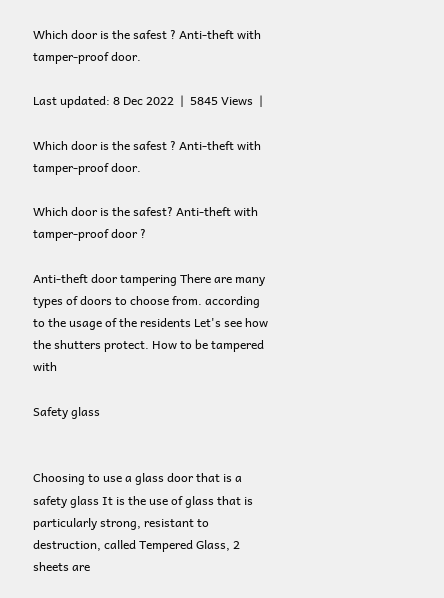Which door is the safest ? Anti-theft with tamper-proof door.

Last updated: 8 Dec 2022  |  5845 Views  |

Which door is the safest ? Anti-theft with tamper-proof door.

Which door is the safest? Anti-theft with tamper-proof door ?

Anti-theft door tampering There are many types of doors to choose from. according to the usage of the residents Let's see how the shutters protect. How to be tampered with

Safety glass


Choosing to use a glass door that is a safety glass It is the use of glass that is particularly strong, resistant to destruction, called Tempered Glass, 2 sheets are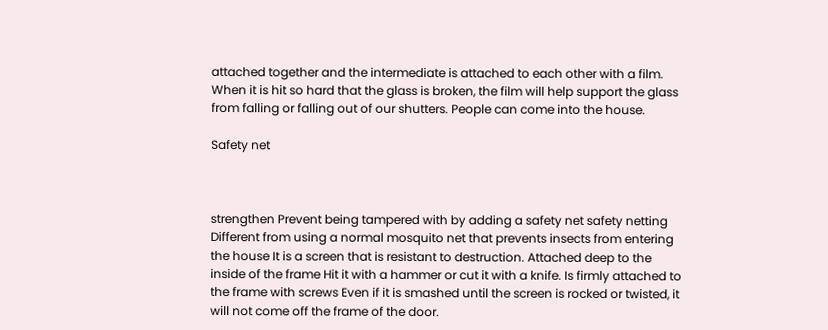attached together and the intermediate is attached to each other with a film. When it is hit so hard that the glass is broken, the film will help support the glass from falling or falling out of our shutters. People can come into the house.

Safety net



strengthen Prevent being tampered with by adding a safety net safety netting Different from using a normal mosquito net that prevents insects from entering the house It is a screen that is resistant to destruction. Attached deep to the inside of the frame Hit it with a hammer or cut it with a knife. Is firmly attached to the frame with screws Even if it is smashed until the screen is rocked or twisted, it will not come off the frame of the door.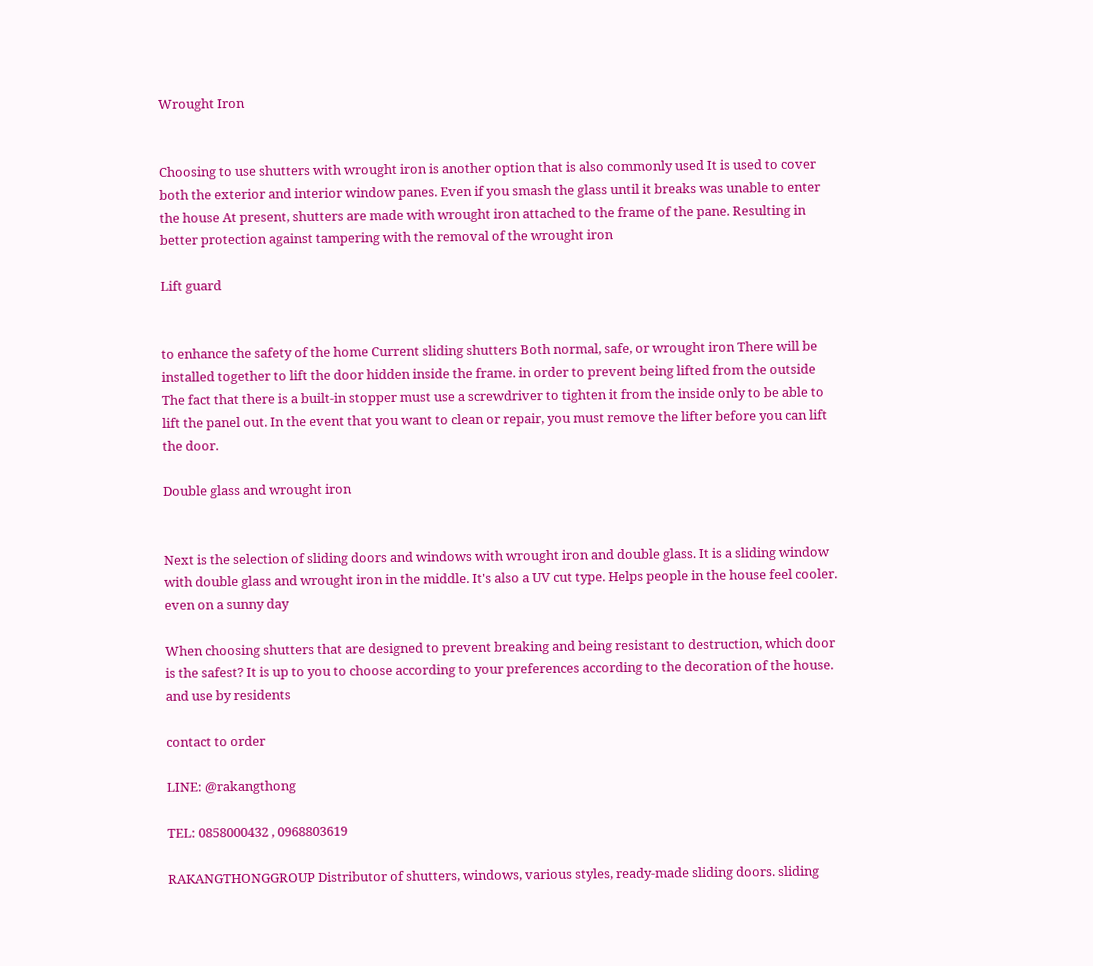Wrought Iron


Choosing to use shutters with wrought iron is another option that is also commonly used It is used to cover both the exterior and interior window panes. Even if you smash the glass until it breaks was unable to enter the house At present, shutters are made with wrought iron attached to the frame of the pane. Resulting in better protection against tampering with the removal of the wrought iron

Lift guard


to enhance the safety of the home Current sliding shutters Both normal, safe, or wrought iron There will be installed together to lift the door hidden inside the frame. in order to prevent being lifted from the outside The fact that there is a built-in stopper must use a screwdriver to tighten it from the inside only to be able to lift the panel out. In the event that you want to clean or repair, you must remove the lifter before you can lift the door.

Double glass and wrought iron


Next is the selection of sliding doors and windows with wrought iron and double glass. It is a sliding window with double glass and wrought iron in the middle. It's also a UV cut type. Helps people in the house feel cooler. even on a sunny day

When choosing shutters that are designed to prevent breaking and being resistant to destruction, which door is the safest? It is up to you to choose according to your preferences according to the decoration of the house. and use by residents

contact to order

LINE: @rakangthong

TEL: 0858000432 , 0968803619

RAKANGTHONGGROUP Distributor of shutters, windows, various styles, ready-made sliding doors. sliding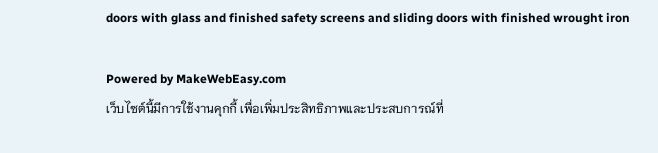doors with glass and finished safety screens and sliding doors with finished wrought iron

Powered by MakeWebEasy.com
เว็บไซต์นี้มีการใช้งานคุกกี้ เพื่อเพิ่มประสิทธิภาพและประสบการณ์ที่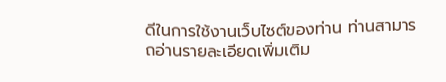ดีในการใช้งานเว็บไซต์ของท่าน ท่านสามารถอ่านรายละเอียดเพิ่มเติม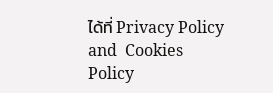ได้ที่ Privacy Policy  and  Cookies Policy